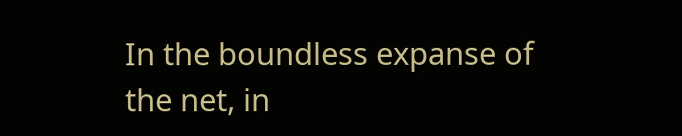In the boundless expanse of the net, in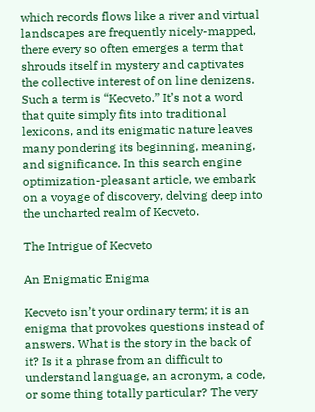which records flows like a river and virtual landscapes are frequently nicely-mapped, there every so often emerges a term that shrouds itself in mystery and captivates the collective interest of on line denizens. Such a term is “Kecveto.” It’s not a word that quite simply fits into traditional lexicons, and its enigmatic nature leaves many pondering its beginning, meaning, and significance. In this search engine optimization-pleasant article, we embark on a voyage of discovery, delving deep into the uncharted realm of Kecveto.

The Intrigue of Kecveto

An Enigmatic Enigma

Kecveto isn’t your ordinary term; it is an enigma that provokes questions instead of answers. What is the story in the back of it? Is it a phrase from an difficult to understand language, an acronym, a code, or some thing totally particular? The very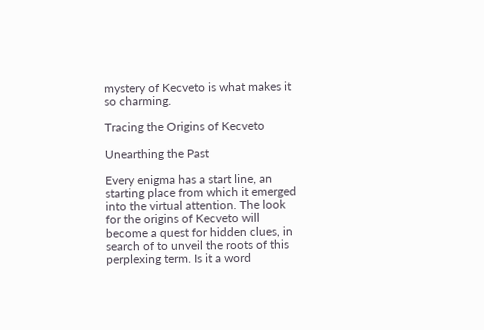mystery of Kecveto is what makes it so charming.

Tracing the Origins of Kecveto

Unearthing the Past

Every enigma has a start line, an starting place from which it emerged into the virtual attention. The look for the origins of Kecveto will become a quest for hidden clues, in search of to unveil the roots of this perplexing term. Is it a word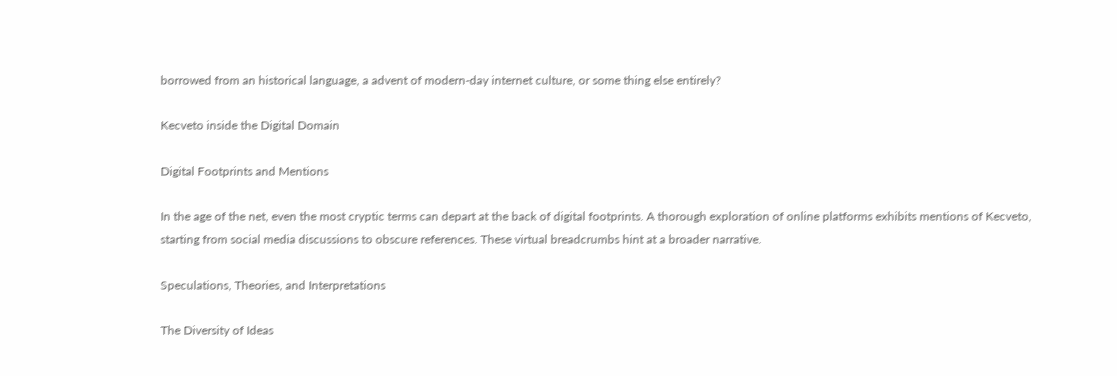borrowed from an historical language, a advent of modern-day internet culture, or some thing else entirely?

Kecveto inside the Digital Domain

Digital Footprints and Mentions

In the age of the net, even the most cryptic terms can depart at the back of digital footprints. A thorough exploration of online platforms exhibits mentions of Kecveto, starting from social media discussions to obscure references. These virtual breadcrumbs hint at a broader narrative.

Speculations, Theories, and Interpretations

The Diversity of Ideas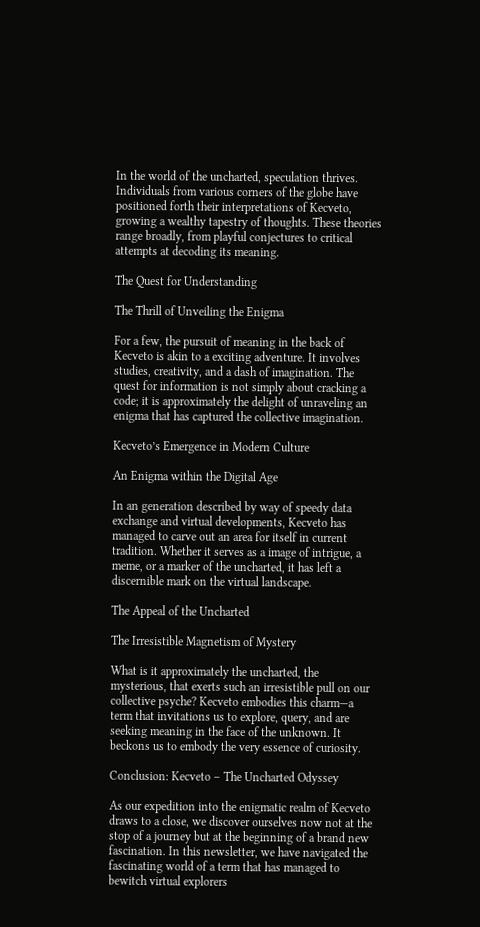In the world of the uncharted, speculation thrives. Individuals from various corners of the globe have positioned forth their interpretations of Kecveto, growing a wealthy tapestry of thoughts. These theories range broadly, from playful conjectures to critical attempts at decoding its meaning.

The Quest for Understanding

The Thrill of Unveiling the Enigma

For a few, the pursuit of meaning in the back of Kecveto is akin to a exciting adventure. It involves studies, creativity, and a dash of imagination. The quest for information is not simply about cracking a code; it is approximately the delight of unraveling an enigma that has captured the collective imagination.

Kecveto’s Emergence in Modern Culture

An Enigma within the Digital Age

In an generation described by way of speedy data exchange and virtual developments, Kecveto has managed to carve out an area for itself in current tradition. Whether it serves as a image of intrigue, a meme, or a marker of the uncharted, it has left a discernible mark on the virtual landscape.

The Appeal of the Uncharted

The Irresistible Magnetism of Mystery

What is it approximately the uncharted, the mysterious, that exerts such an irresistible pull on our collective psyche? Kecveto embodies this charm—a term that invitations us to explore, query, and are seeking meaning in the face of the unknown. It beckons us to embody the very essence of curiosity.

Conclusion: Kecveto – The Uncharted Odyssey

As our expedition into the enigmatic realm of Kecveto draws to a close, we discover ourselves now not at the stop of a journey but at the beginning of a brand new fascination. In this newsletter, we have navigated the fascinating world of a term that has managed to bewitch virtual explorers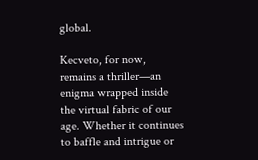global.

Kecveto, for now, remains a thriller—an enigma wrapped inside the virtual fabric of our age. Whether it continues to baffle and intrigue or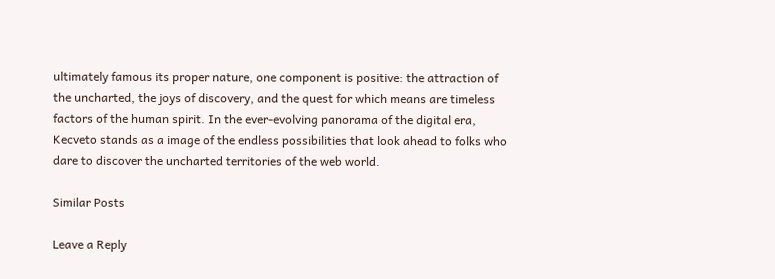ultimately famous its proper nature, one component is positive: the attraction of the uncharted, the joys of discovery, and the quest for which means are timeless factors of the human spirit. In the ever-evolving panorama of the digital era, Kecveto stands as a image of the endless possibilities that look ahead to folks who dare to discover the uncharted territories of the web world.

Similar Posts

Leave a Reply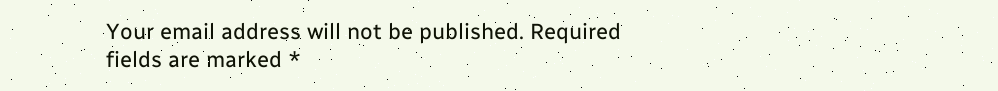Your email address will not be published. Required fields are marked *